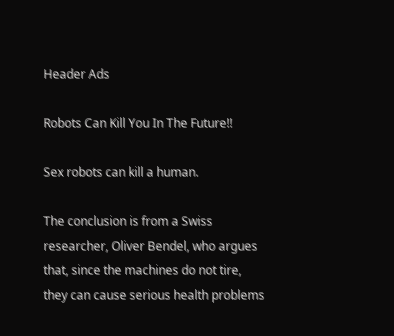Header Ads

Robots Can Kill You In The Future!!

Sex robots can kill a human.

The conclusion is from a Swiss researcher, Oliver Bendel, who argues that, since the machines do not tire, they can cause serious health problems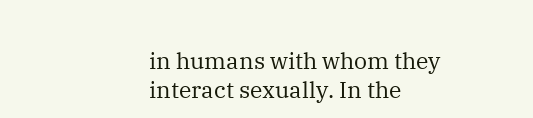in humans with whom they interact sexually. In the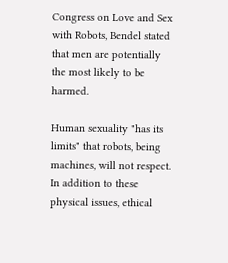Congress on Love and Sex with Robots, Bendel stated that men are potentially the most likely to be harmed.

Human sexuality "has its limits" that robots, being machines, will not respect. In addition to these physical issues, ethical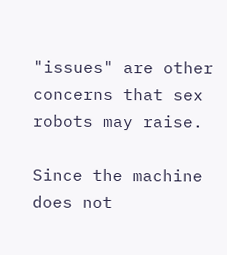"issues" are other concerns that sex robots may raise.

Since the machine does not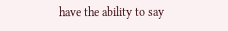have the ability to say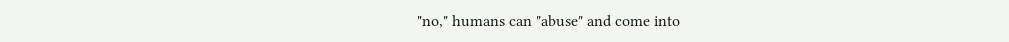"no," humans can "abuse" and come into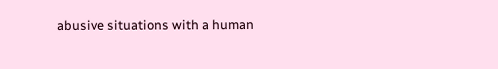abusive situations with a human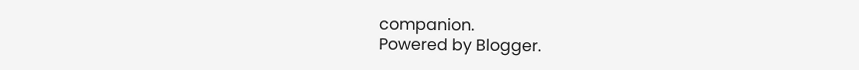companion.
Powered by Blogger.